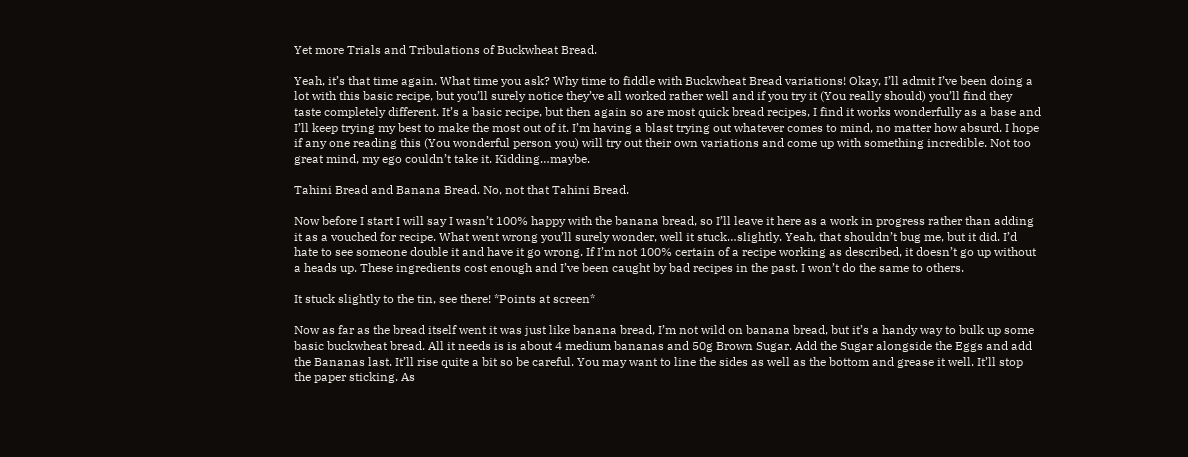Yet more Trials and Tribulations of Buckwheat Bread.

Yeah, it’s that time again. What time you ask? Why time to fiddle with Buckwheat Bread variations! Okay, I’ll admit I’ve been doing a lot with this basic recipe, but you’ll surely notice they’ve all worked rather well and if you try it (You really should) you’ll find they taste completely different. It’s a basic recipe, but then again so are most quick bread recipes, I find it works wonderfully as a base and I’ll keep trying my best to make the most out of it. I’m having a blast trying out whatever comes to mind, no matter how absurd. I hope if any one reading this (You wonderful person you) will try out their own variations and come up with something incredible. Not too great mind, my ego couldn’t take it. Kidding…maybe.

Tahini Bread and Banana Bread. No, not that Tahini Bread.

Now before I start I will say I wasn’t 100% happy with the banana bread, so I’ll leave it here as a work in progress rather than adding it as a vouched for recipe. What went wrong you’ll surely wonder, well it stuck…slightly. Yeah, that shouldn’t bug me, but it did. I’d hate to see someone double it and have it go wrong. If I’m not 100% certain of a recipe working as described, it doesn’t go up without a heads up. These ingredients cost enough and I’ve been caught by bad recipes in the past. I won’t do the same to others.

It stuck slightly to the tin, see there! *Points at screen*

Now as far as the bread itself went it was just like banana bread, I’m not wild on banana bread, but it’s a handy way to bulk up some basic buckwheat bread. All it needs is is about 4 medium bananas and 50g Brown Sugar. Add the Sugar alongside the Eggs and add the Bananas last. It’ll rise quite a bit so be careful. You may want to line the sides as well as the bottom and grease it well. It’ll stop the paper sticking. As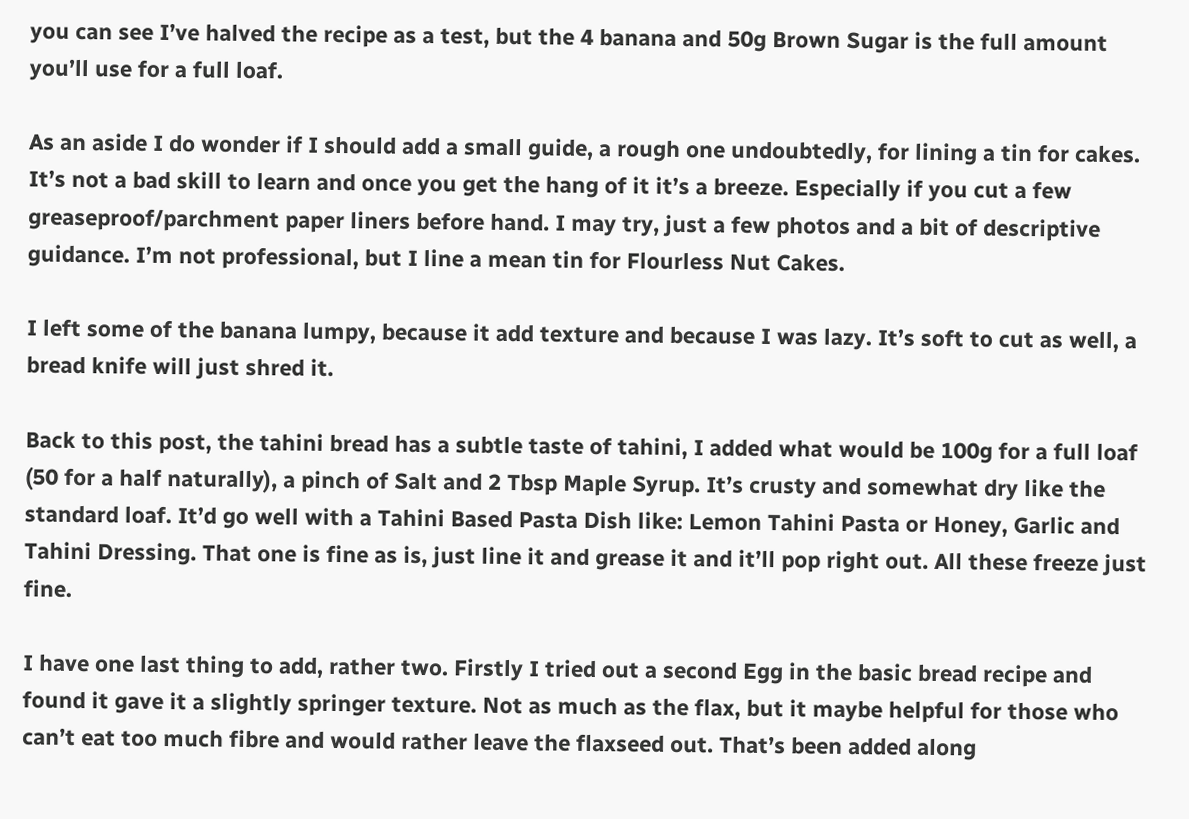you can see I’ve halved the recipe as a test, but the 4 banana and 50g Brown Sugar is the full amount you’ll use for a full loaf.

As an aside I do wonder if I should add a small guide, a rough one undoubtedly, for lining a tin for cakes. It’s not a bad skill to learn and once you get the hang of it it’s a breeze. Especially if you cut a few greaseproof/parchment paper liners before hand. I may try, just a few photos and a bit of descriptive guidance. I’m not professional, but I line a mean tin for Flourless Nut Cakes.

I left some of the banana lumpy, because it add texture and because I was lazy. It’s soft to cut as well, a bread knife will just shred it.

Back to this post, the tahini bread has a subtle taste of tahini, I added what would be 100g for a full loaf (50 for a half naturally), a pinch of Salt and 2 Tbsp Maple Syrup. It’s crusty and somewhat dry like the standard loaf. It’d go well with a Tahini Based Pasta Dish like: Lemon Tahini Pasta or Honey, Garlic and Tahini Dressing. That one is fine as is, just line it and grease it and it’ll pop right out. All these freeze just fine.

I have one last thing to add, rather two. Firstly I tried out a second Egg in the basic bread recipe and found it gave it a slightly springer texture. Not as much as the flax, but it maybe helpful for those who can’t eat too much fibre and would rather leave the flaxseed out. That’s been added along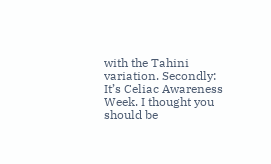with the Tahini variation. Secondly: It’s Celiac Awareness Week. I thought you should be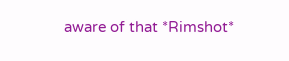aware of that *Rimshot*